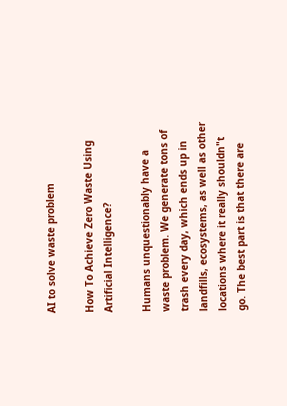AI to solve waste problem

How To Achieve Zero Waste Using Artificial Intelligence?

Humans unquestionably have a waste problem. We generate tons of trash every day, which ends up in landfills, ecosystems, as well as other locations where it really shouldn"t go. The best part is that there are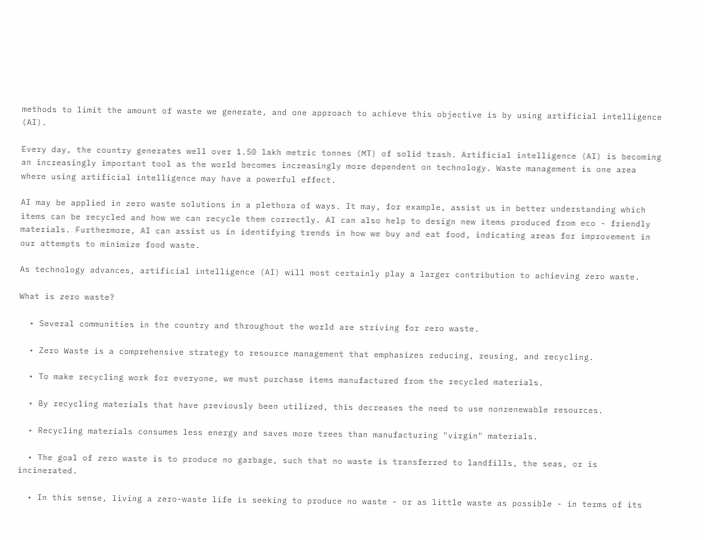methods to limit the amount of waste we generate, and one approach to achieve this objective is by using artificial intelligence (AI).

Every day, the country generates well over 1.50 lakh metric tonnes (MT) of solid trash. Artificial intelligence (AI) is becoming an increasingly important tool as the world becomes increasingly more dependent on technology. Waste management is one area where using artificial intelligence may have a powerful effect.

AI may be applied in zero waste solutions in a plethora of ways. It may, for example, assist us in better understanding which items can be recycled and how we can recycle them correctly. AI can also help to design new items produced from eco - friendly materials. Furthermore, AI can assist us in identifying trends in how we buy and eat food, indicating areas for improvement in our attempts to minimize food waste.

As technology advances, artificial intelligence (AI) will most certainly play a larger contribution to achieving zero waste.

What is zero waste?

  • Several communities in the country and throughout the world are striving for zero waste.

  • Zero Waste is a comprehensive strategy to resource management that emphasizes reducing, reusing, and recycling.

  • To make recycling work for everyone, we must purchase items manufactured from the recycled materials.

  • By recycling materials that have previously been utilized, this decreases the need to use nonrenewable resources.

  • Recycling materials consumes less energy and saves more trees than manufacturing "virgin" materials.

  • The goal of zero waste is to produce no garbage, such that no waste is transferred to landfills, the seas, or is incinerated.

  • In this sense, living a zero-waste life is seeking to produce no waste - or as little waste as possible - in terms of its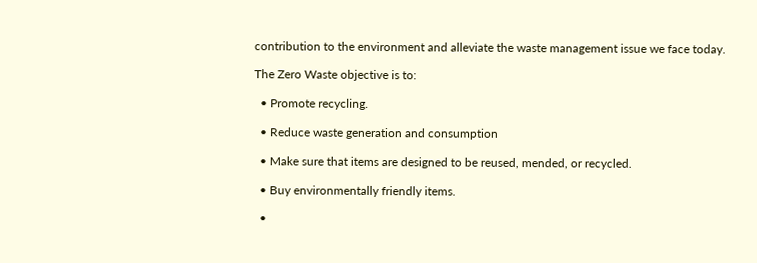contribution to the environment and alleviate the waste management issue we face today.

The Zero Waste objective is to:

  • Promote recycling.

  • Reduce waste generation and consumption

  • Make sure that items are designed to be reused, mended, or recycled.

  • Buy environmentally friendly items.

  •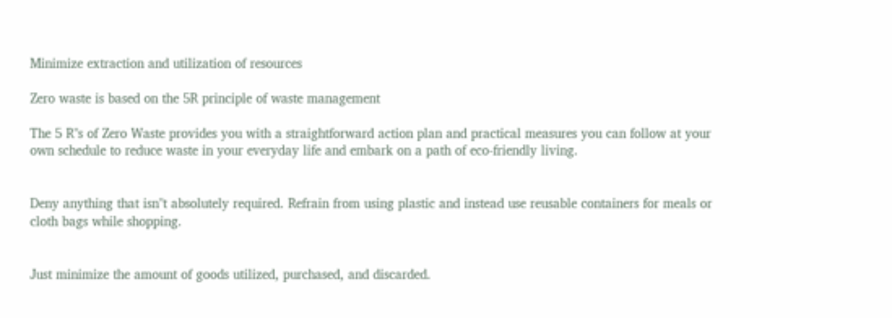Minimize extraction and utilization of resources

Zero waste is based on the 5R principle of waste management

The 5 R"s of Zero Waste provides you with a straightforward action plan and practical measures you can follow at your own schedule to reduce waste in your everyday life and embark on a path of eco-friendly living.


Deny anything that isn"t absolutely required. Refrain from using plastic and instead use reusable containers for meals or cloth bags while shopping.


Just minimize the amount of goods utilized, purchased, and discarded.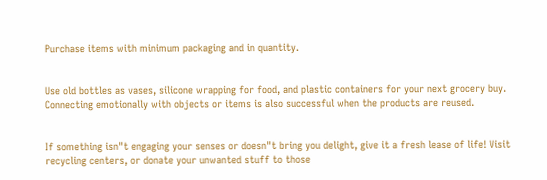Purchase items with minimum packaging and in quantity.


Use old bottles as vases, silicone wrapping for food, and plastic containers for your next grocery buy. Connecting emotionally with objects or items is also successful when the products are reused.


If something isn"t engaging your senses or doesn"t bring you delight, give it a fresh lease of life! Visit recycling centers, or donate your unwanted stuff to those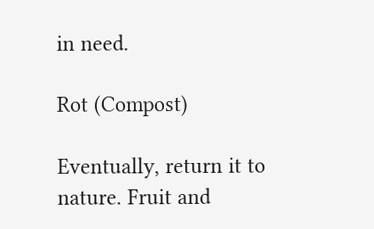in need.

Rot (Compost)

Eventually, return it to nature. Fruit and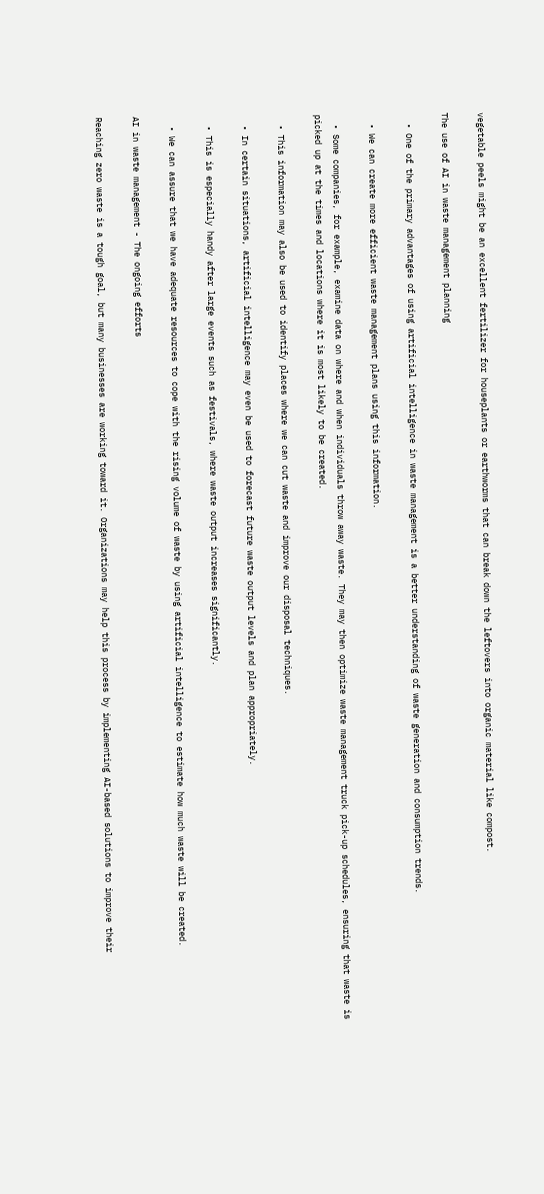vegetable peels might be an excellent fertilizer for houseplants or earthworms that can break down the leftovers into organic material like compost.

The use of AI in waste management planning

  • One of the primary advantages of using artificial intelligence in waste management is a better understanding of waste generation and consumption trends.

  • We can create more efficient waste management plans using this information.

  • Some companies, for example, examine data on where and when individuals throw away waste. They may then optimize waste management truck pick-up schedules, ensuring that waste is picked up at the times and locations where it is most likely to be created.

  • This information may also be used to identify places where we can cut waste and improve our disposal techniques.

  • In certain situations, artificial intelligence may even be used to forecast future waste output levels and plan appropriately.

  • This is especially handy after large events such as festivals, where waste output increases significantly.

  • We can assure that we have adequate resources to cope with the rising volume of waste by using artificial intelligence to estimate how much waste will be created.

AI in waste management - The ongoing efforts

Reaching zero waste is a tough goal, but many businesses are working toward it. Organizations may help this process by implementing AI-based solutions to improve their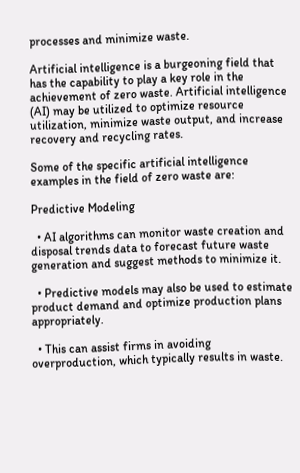processes and minimize waste.

Artificial intelligence is a burgeoning field that has the capability to play a key role in the achievement of zero waste. Artificial intelligence (AI) may be utilized to optimize resource utilization, minimize waste output, and increase recovery and recycling rates.

Some of the specific artificial intelligence examples in the field of zero waste are:

Predictive Modeling

  • AI algorithms can monitor waste creation and disposal trends data to forecast future waste generation and suggest methods to minimize it.

  • Predictive models may also be used to estimate product demand and optimize production plans appropriately.

  • This can assist firms in avoiding overproduction, which typically results in waste.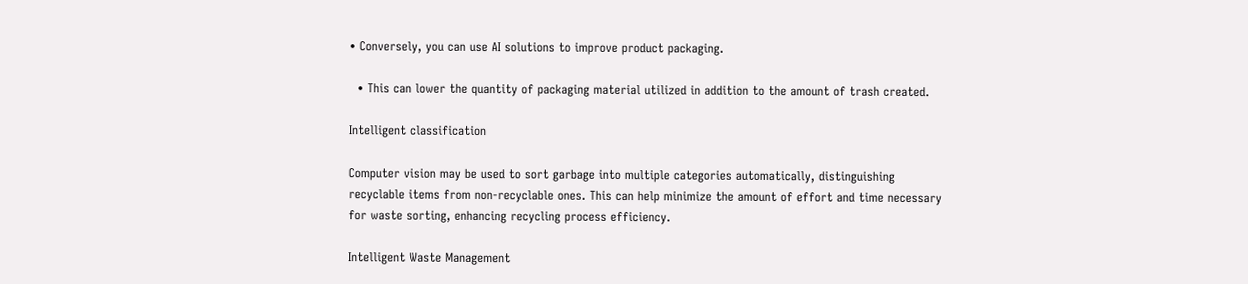• Conversely, you can use AI solutions to improve product packaging.

  • This can lower the quantity of packaging material utilized in addition to the amount of trash created.

Intelligent classification

Computer vision may be used to sort garbage into multiple categories automatically, distinguishing recyclable items from non-recyclable ones. This can help minimize the amount of effort and time necessary for waste sorting, enhancing recycling process efficiency.

Intelligent Waste Management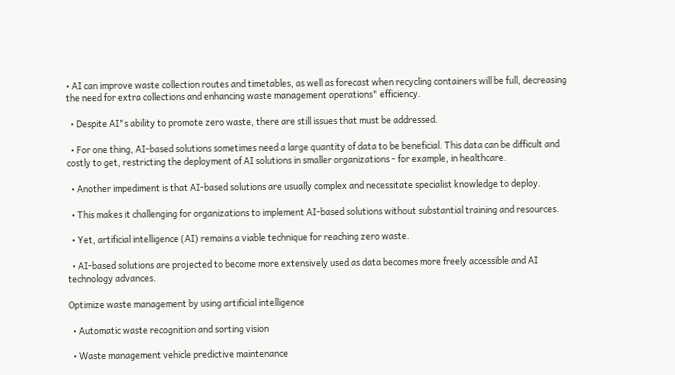• AI can improve waste collection routes and timetables, as well as forecast when recycling containers will be full, decreasing the need for extra collections and enhancing waste management operations" efficiency.

  • Despite AI"s ability to promote zero waste, there are still issues that must be addressed.

  • For one thing, AI-based solutions sometimes need a large quantity of data to be beneficial. This data can be difficult and costly to get, restricting the deployment of AI solutions in smaller organizations - for example, in healthcare.

  • Another impediment is that AI-based solutions are usually complex and necessitate specialist knowledge to deploy.

  • This makes it challenging for organizations to implement AI-based solutions without substantial training and resources.

  • Yet, artificial intelligence (AI) remains a viable technique for reaching zero waste.

  • AI-based solutions are projected to become more extensively used as data becomes more freely accessible and AI technology advances.

Optimize waste management by using artificial intelligence

  • Automatic waste recognition and sorting vision

  • Waste management vehicle predictive maintenance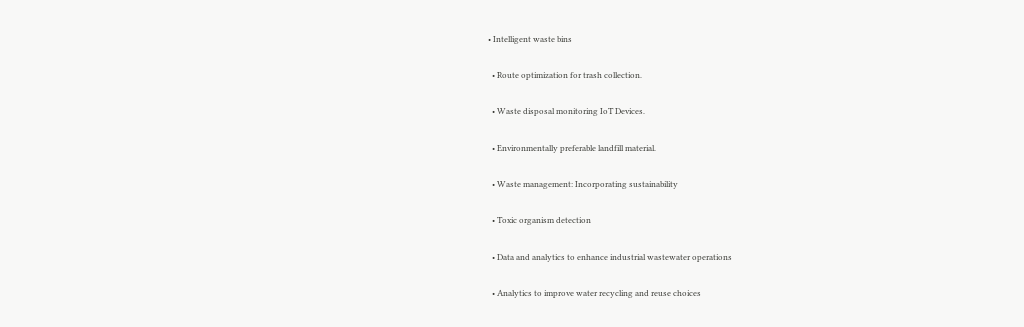• Intelligent waste bins

  • Route optimization for trash collection.

  • Waste disposal monitoring IoT Devices.

  • Environmentally preferable landfill material.

  • Waste management: Incorporating sustainability

  • Toxic organism detection

  • Data and analytics to enhance industrial wastewater operations

  • Analytics to improve water recycling and reuse choices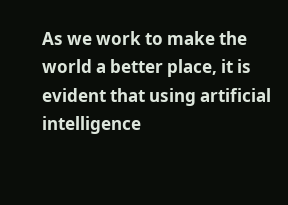As we work to make the world a better place, it is evident that using artificial intelligence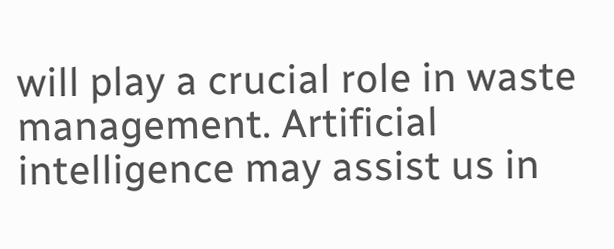will play a crucial role in waste management. Artificial intelligence may assist us in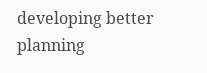developing better planning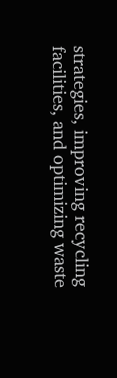strategies, improving recycling facilities, and optimizing waste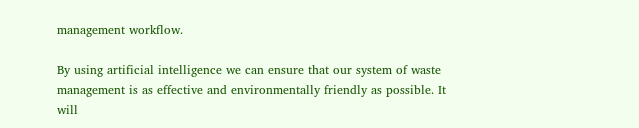management workflow.

By using artificial intelligence we can ensure that our system of waste management is as effective and environmentally friendly as possible. It will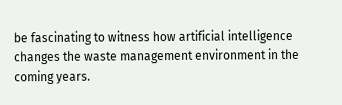be fascinating to witness how artificial intelligence changes the waste management environment in the coming years.